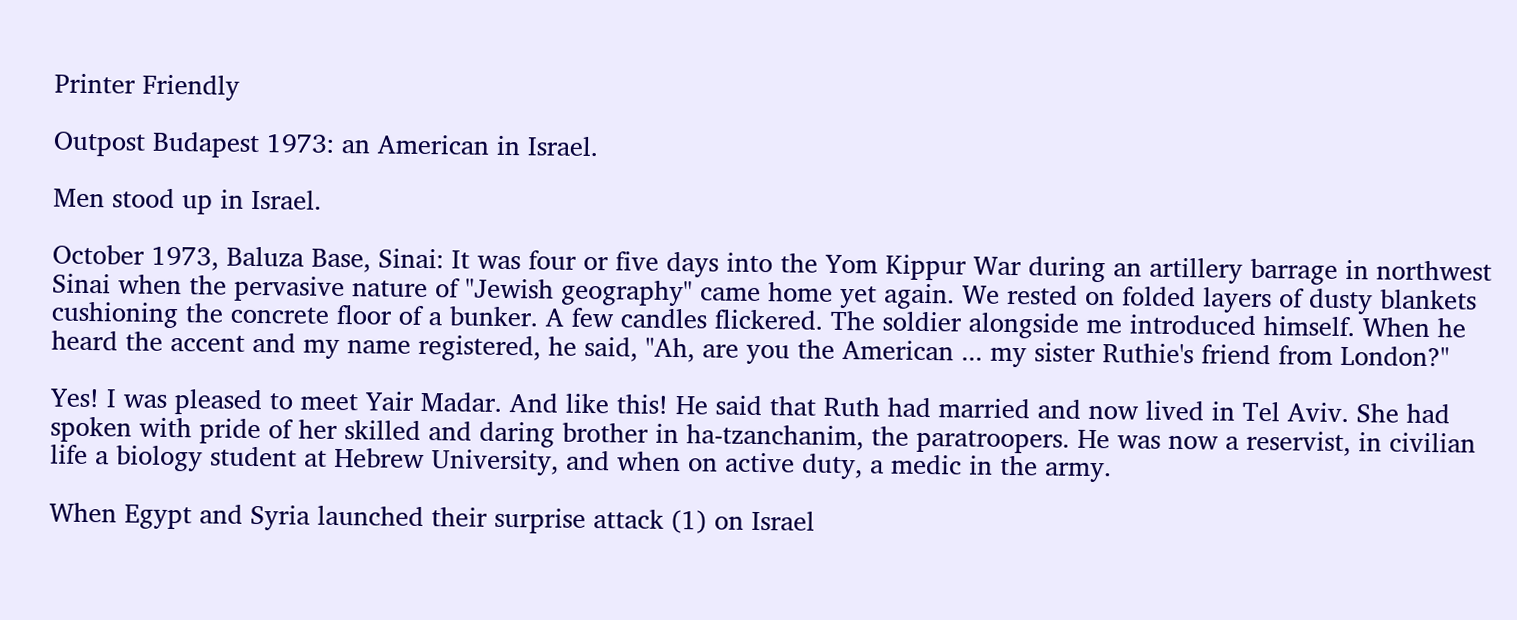Printer Friendly

Outpost Budapest 1973: an American in Israel.

Men stood up in Israel.

October 1973, Baluza Base, Sinai: It was four or five days into the Yom Kippur War during an artillery barrage in northwest Sinai when the pervasive nature of "Jewish geography" came home yet again. We rested on folded layers of dusty blankets cushioning the concrete floor of a bunker. A few candles flickered. The soldier alongside me introduced himself. When he heard the accent and my name registered, he said, "Ah, are you the American ... my sister Ruthie's friend from London?"

Yes! I was pleased to meet Yair Madar. And like this! He said that Ruth had married and now lived in Tel Aviv. She had spoken with pride of her skilled and daring brother in ha-tzanchanim, the paratroopers. He was now a reservist, in civilian life a biology student at Hebrew University, and when on active duty, a medic in the army.

When Egypt and Syria launched their surprise attack (1) on Israel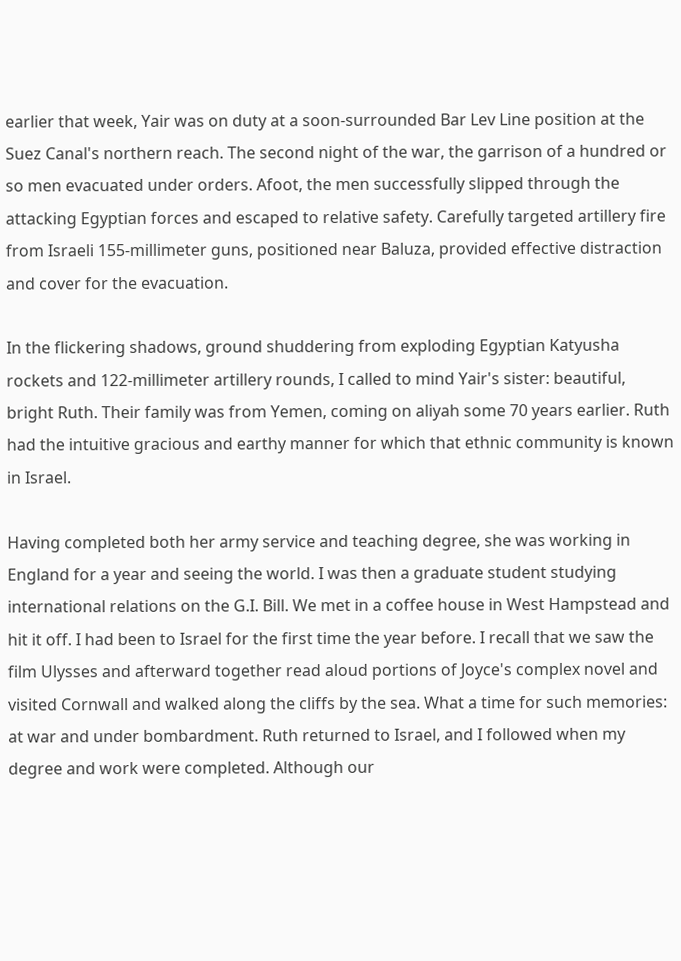earlier that week, Yair was on duty at a soon-surrounded Bar Lev Line position at the Suez Canal's northern reach. The second night of the war, the garrison of a hundred or so men evacuated under orders. Afoot, the men successfully slipped through the attacking Egyptian forces and escaped to relative safety. Carefully targeted artillery fire from Israeli 155-millimeter guns, positioned near Baluza, provided effective distraction and cover for the evacuation.

In the flickering shadows, ground shuddering from exploding Egyptian Katyusha rockets and 122-millimeter artillery rounds, I called to mind Yair's sister: beautiful, bright Ruth. Their family was from Yemen, coming on aliyah some 70 years earlier. Ruth had the intuitive gracious and earthy manner for which that ethnic community is known in Israel.

Having completed both her army service and teaching degree, she was working in England for a year and seeing the world. I was then a graduate student studying international relations on the G.I. Bill. We met in a coffee house in West Hampstead and hit it off. I had been to Israel for the first time the year before. I recall that we saw the film Ulysses and afterward together read aloud portions of Joyce's complex novel and visited Cornwall and walked along the cliffs by the sea. What a time for such memories: at war and under bombardment. Ruth returned to Israel, and I followed when my degree and work were completed. Although our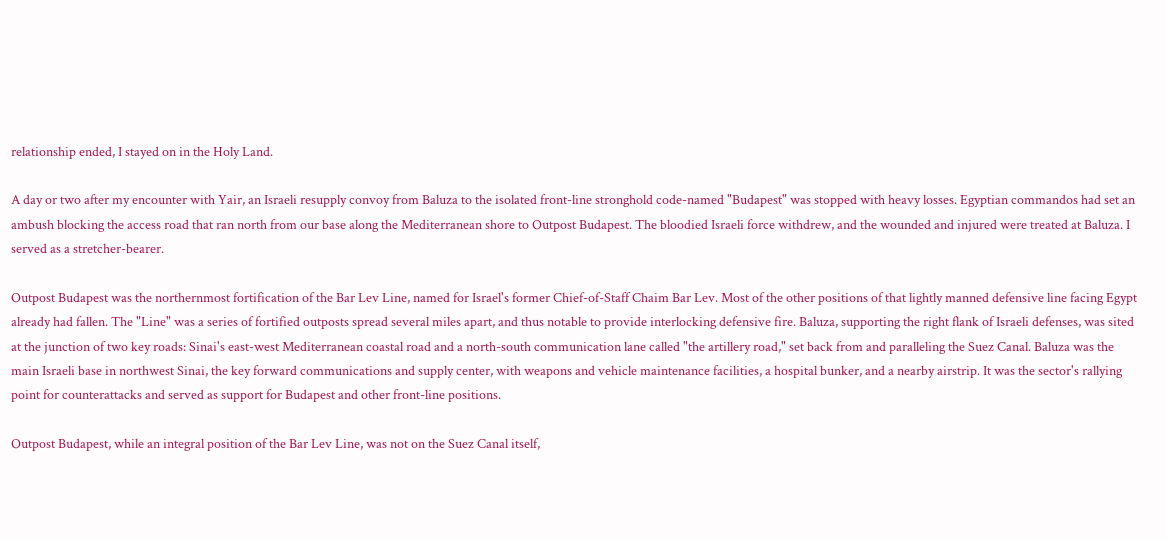relationship ended, I stayed on in the Holy Land.

A day or two after my encounter with Yair, an Israeli resupply convoy from Baluza to the isolated front-line stronghold code-named "Budapest" was stopped with heavy losses. Egyptian commandos had set an ambush blocking the access road that ran north from our base along the Mediterranean shore to Outpost Budapest. The bloodied Israeli force withdrew, and the wounded and injured were treated at Baluza. I served as a stretcher-bearer.

Outpost Budapest was the northernmost fortification of the Bar Lev Line, named for Israel's former Chief-of-Staff Chaim Bar Lev. Most of the other positions of that lightly manned defensive line facing Egypt already had fallen. The "Line" was a series of fortified outposts spread several miles apart, and thus notable to provide interlocking defensive fire. Baluza, supporting the right flank of Israeli defenses, was sited at the junction of two key roads: Sinai's east-west Mediterranean coastal road and a north-south communication lane called "the artillery road," set back from and paralleling the Suez Canal. Baluza was the main Israeli base in northwest Sinai, the key forward communications and supply center, with weapons and vehicle maintenance facilities, a hospital bunker, and a nearby airstrip. It was the sector's rallying point for counterattacks and served as support for Budapest and other front-line positions.

Outpost Budapest, while an integral position of the Bar Lev Line, was not on the Suez Canal itself,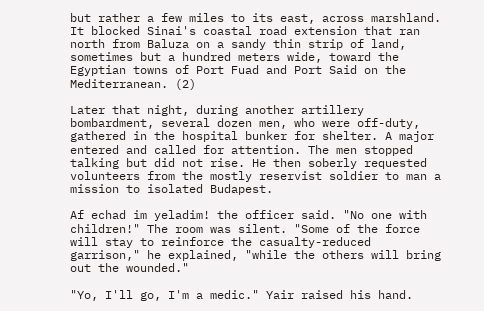but rather a few miles to its east, across marshland. It blocked Sinai's coastal road extension that ran north from Baluza on a sandy thin strip of land, sometimes but a hundred meters wide, toward the Egyptian towns of Port Fuad and Port Said on the Mediterranean. (2)

Later that night, during another artillery bombardment, several dozen men, who were off-duty, gathered in the hospital bunker for shelter. A major entered and called for attention. The men stopped talking but did not rise. He then soberly requested volunteers from the mostly reservist soldier to man a mission to isolated Budapest.

Af echad im yeladim! the officer said. "No one with children!" The room was silent. "Some of the force will stay to reinforce the casualty-reduced garrison," he explained, "while the others will bring out the wounded."

"Yo, I'll go, I'm a medic." Yair raised his hand.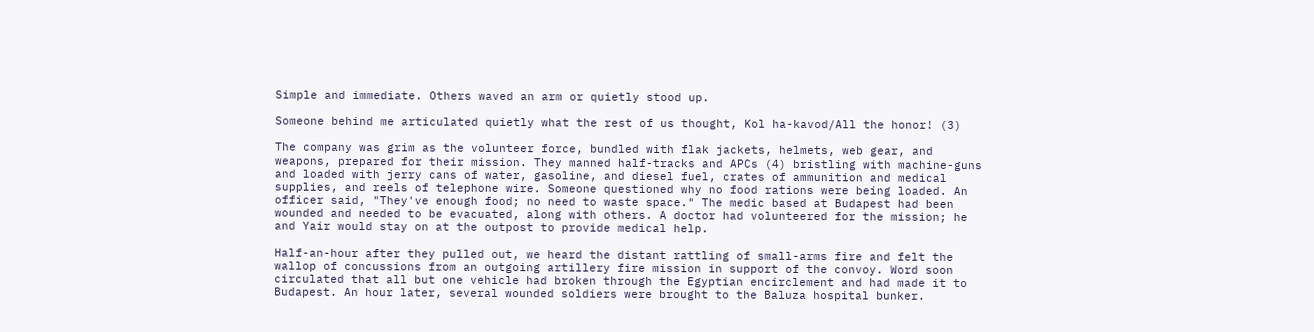Simple and immediate. Others waved an arm or quietly stood up.

Someone behind me articulated quietly what the rest of us thought, Kol ha-kavod/All the honor! (3)

The company was grim as the volunteer force, bundled with flak jackets, helmets, web gear, and weapons, prepared for their mission. They manned half-tracks and APCs (4) bristling with machine-guns and loaded with jerry cans of water, gasoline, and diesel fuel, crates of ammunition and medical supplies, and reels of telephone wire. Someone questioned why no food rations were being loaded. An officer said, "They've enough food; no need to waste space." The medic based at Budapest had been wounded and needed to be evacuated, along with others. A doctor had volunteered for the mission; he and Yair would stay on at the outpost to provide medical help.

Half-an-hour after they pulled out, we heard the distant rattling of small-arms fire and felt the wallop of concussions from an outgoing artillery fire mission in support of the convoy. Word soon circulated that all but one vehicle had broken through the Egyptian encirclement and had made it to Budapest. An hour later, several wounded soldiers were brought to the Baluza hospital bunker.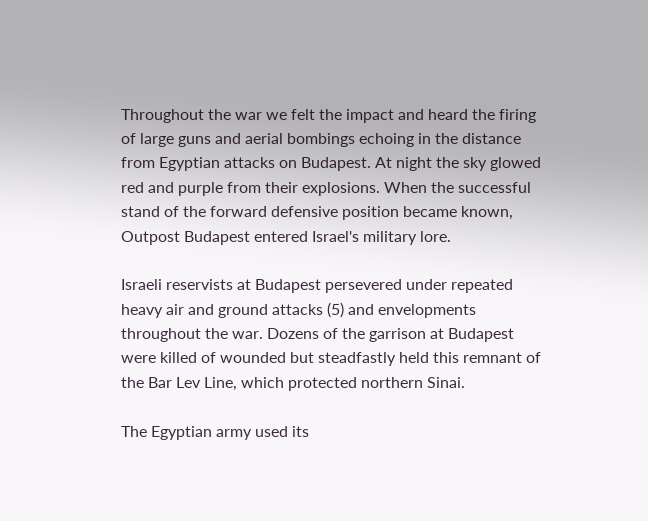Throughout the war we felt the impact and heard the firing of large guns and aerial bombings echoing in the distance from Egyptian attacks on Budapest. At night the sky glowed red and purple from their explosions. When the successful stand of the forward defensive position became known, Outpost Budapest entered Israel's military lore.

Israeli reservists at Budapest persevered under repeated heavy air and ground attacks (5) and envelopments throughout the war. Dozens of the garrison at Budapest were killed of wounded but steadfastly held this remnant of the Bar Lev Line, which protected northern Sinai.

The Egyptian army used its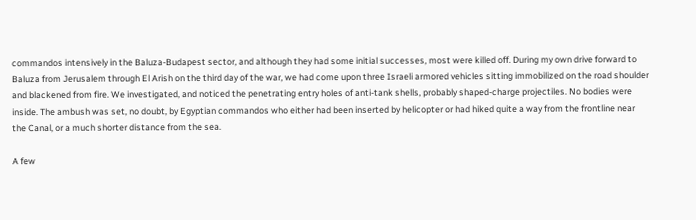commandos intensively in the Baluza-Budapest sector, and although they had some initial successes, most were killed off. During my own drive forward to Baluza from Jerusalem through El Arish on the third day of the war, we had come upon three Israeli armored vehicles sitting immobilized on the road shoulder and blackened from fire. We investigated, and noticed the penetrating entry holes of anti-tank shells, probably shaped-charge projectiles. No bodies were inside. The ambush was set, no doubt, by Egyptian commandos who either had been inserted by helicopter or had hiked quite a way from the frontline near the Canal, or a much shorter distance from the sea.

A few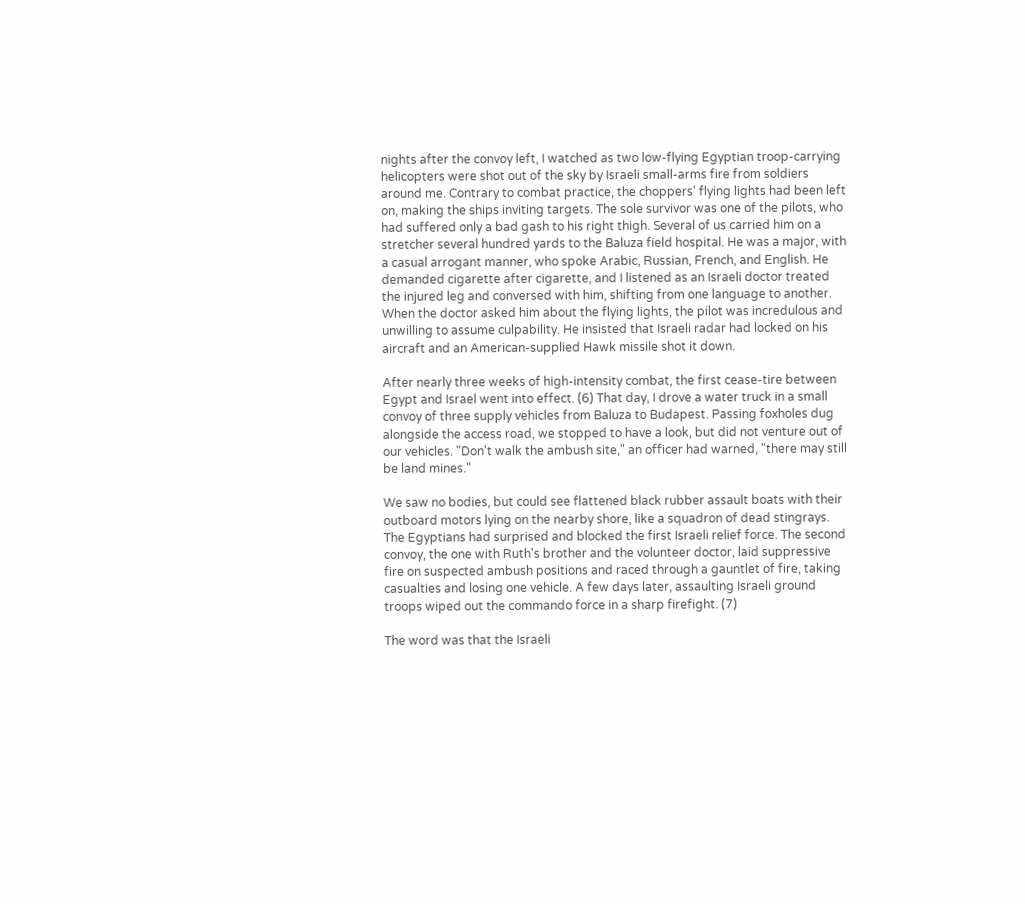nights after the convoy left, I watched as two low-flying Egyptian troop-carrying helicopters were shot out of the sky by Israeli small-arms fire from soldiers around me. Contrary to combat practice, the choppers' flying lights had been left on, making the ships inviting targets. The sole survivor was one of the pilots, who had suffered only a bad gash to his right thigh. Several of us carried him on a stretcher several hundred yards to the Baluza field hospital. He was a major, with a casual arrogant manner, who spoke Arabic, Russian, French, and English. He demanded cigarette after cigarette, and I listened as an Israeli doctor treated the injured leg and conversed with him, shifting from one language to another. When the doctor asked him about the flying lights, the pilot was incredulous and unwilling to assume culpability. He insisted that Israeli radar had locked on his aircraft and an American-supplied Hawk missile shot it down.

After nearly three weeks of high-intensity combat, the first cease-tire between Egypt and Israel went into effect. (6) That day, I drove a water truck in a small convoy of three supply vehicles from Baluza to Budapest. Passing foxholes dug alongside the access road, we stopped to have a look, but did not venture out of our vehicles. "Don't walk the ambush site," an officer had warned, "there may still be land mines."

We saw no bodies, but could see flattened black rubber assault boats with their outboard motors lying on the nearby shore, like a squadron of dead stingrays. The Egyptians had surprised and blocked the first Israeli relief force. The second convoy, the one with Ruth's brother and the volunteer doctor, laid suppressive fire on suspected ambush positions and raced through a gauntlet of fire, taking casualties and losing one vehicle. A few days later, assaulting Israeli ground troops wiped out the commando force in a sharp firefight. (7)

The word was that the Israeli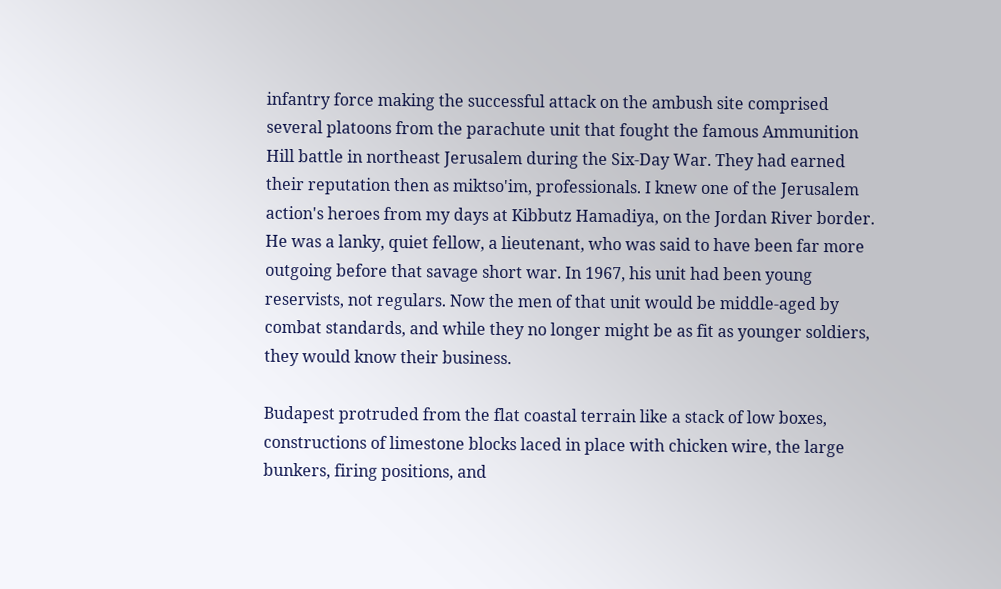infantry force making the successful attack on the ambush site comprised several platoons from the parachute unit that fought the famous Ammunition Hill battle in northeast Jerusalem during the Six-Day War. They had earned their reputation then as miktso'im, professionals. I knew one of the Jerusalem action's heroes from my days at Kibbutz Hamadiya, on the Jordan River border. He was a lanky, quiet fellow, a lieutenant, who was said to have been far more outgoing before that savage short war. In 1967, his unit had been young reservists, not regulars. Now the men of that unit would be middle-aged by combat standards, and while they no longer might be as fit as younger soldiers, they would know their business.

Budapest protruded from the flat coastal terrain like a stack of low boxes, constructions of limestone blocks laced in place with chicken wire, the large bunkers, firing positions, and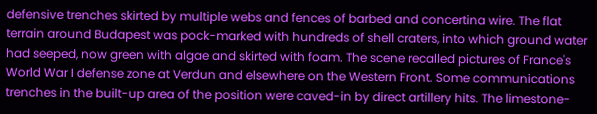defensive trenches skirted by multiple webs and fences of barbed and concertina wire. The flat terrain around Budapest was pock-marked with hundreds of shell craters, into which ground water had seeped, now green with algae and skirted with foam. The scene recalled pictures of France's World War I defense zone at Verdun and elsewhere on the Western Front. Some communications trenches in the built-up area of the position were caved-in by direct artillery hits. The limestone-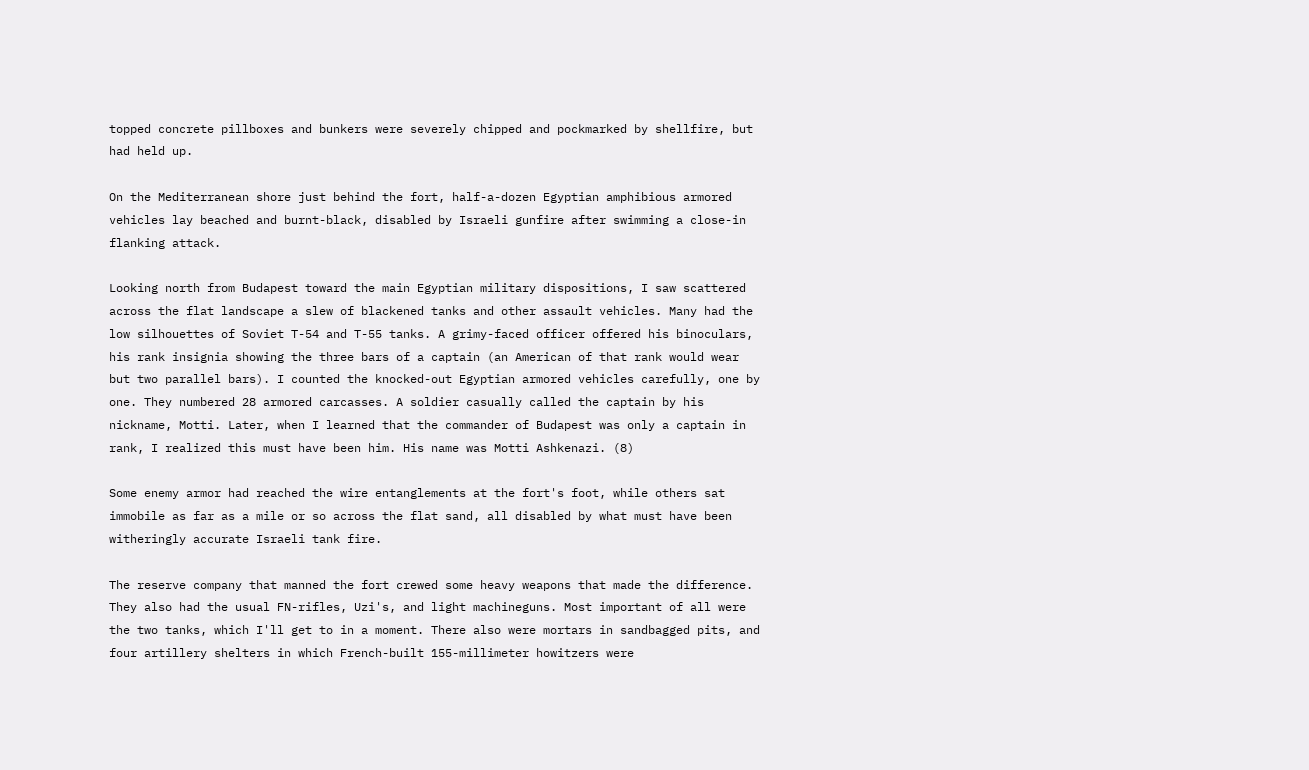topped concrete pillboxes and bunkers were severely chipped and pockmarked by shellfire, but had held up.

On the Mediterranean shore just behind the fort, half-a-dozen Egyptian amphibious armored vehicles lay beached and burnt-black, disabled by Israeli gunfire after swimming a close-in flanking attack.

Looking north from Budapest toward the main Egyptian military dispositions, I saw scattered across the flat landscape a slew of blackened tanks and other assault vehicles. Many had the low silhouettes of Soviet T-54 and T-55 tanks. A grimy-faced officer offered his binoculars, his rank insignia showing the three bars of a captain (an American of that rank would wear but two parallel bars). I counted the knocked-out Egyptian armored vehicles carefully, one by one. They numbered 28 armored carcasses. A soldier casually called the captain by his nickname, Motti. Later, when I learned that the commander of Budapest was only a captain in rank, I realized this must have been him. His name was Motti Ashkenazi. (8)

Some enemy armor had reached the wire entanglements at the fort's foot, while others sat immobile as far as a mile or so across the flat sand, all disabled by what must have been witheringly accurate Israeli tank fire.

The reserve company that manned the fort crewed some heavy weapons that made the difference. They also had the usual FN-rifles, Uzi's, and light machineguns. Most important of all were the two tanks, which I'll get to in a moment. There also were mortars in sandbagged pits, and four artillery shelters in which French-built 155-millimeter howitzers were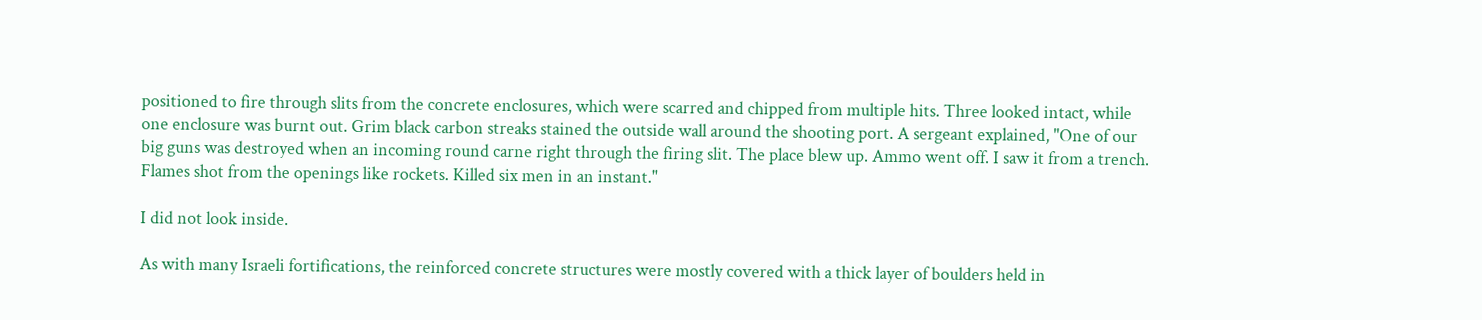positioned to fire through slits from the concrete enclosures, which were scarred and chipped from multiple hits. Three looked intact, while one enclosure was burnt out. Grim black carbon streaks stained the outside wall around the shooting port. A sergeant explained, "One of our big guns was destroyed when an incoming round carne right through the firing slit. The place blew up. Ammo went off. I saw it from a trench. Flames shot from the openings like rockets. Killed six men in an instant."

I did not look inside.

As with many Israeli fortifications, the reinforced concrete structures were mostly covered with a thick layer of boulders held in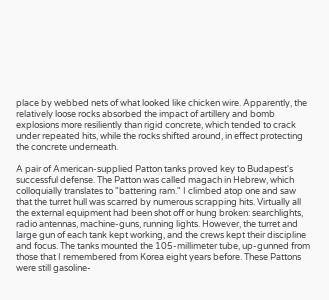place by webbed nets of what looked like chicken wire. Apparently, the relatively loose rocks absorbed the impact of artillery and bomb explosions more resiliently than rigid concrete, which tended to crack under repeated hits, while the rocks shifted around, in effect protecting the concrete underneath.

A pair of American-supplied Patton tanks proved key to Budapest's successful defense. The Patton was called magach in Hebrew, which colloquially translates to "battering ram." I climbed atop one and saw that the turret hull was scarred by numerous scrapping hits. Virtually all the external equipment had been shot off or hung broken: searchlights, radio antennas, machine-guns, running lights. However, the turret and large gun of each tank kept working, and the crews kept their discipline and focus. The tanks mounted the 105-millimeter tube, up-gunned from those that I remembered from Korea eight years before. These Pattons were still gasoline-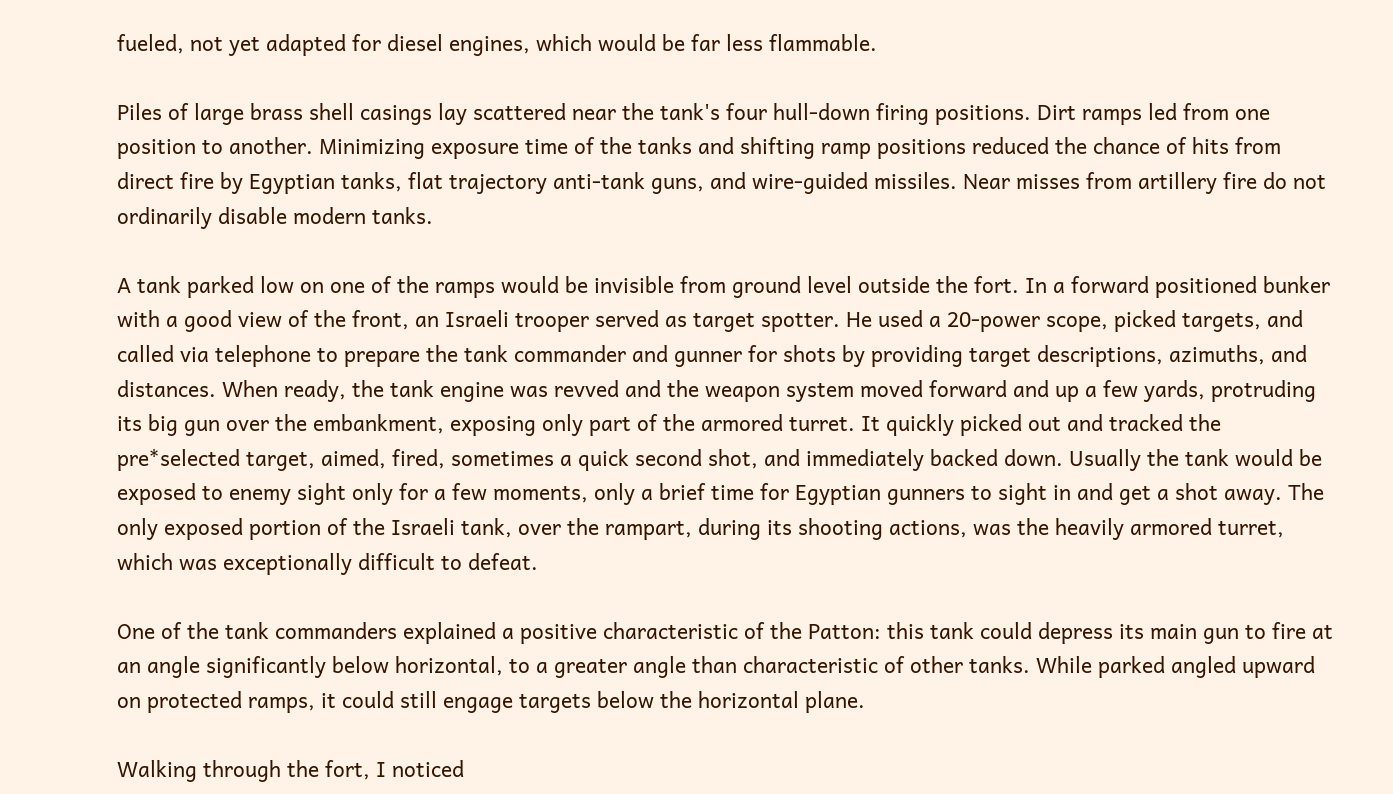fueled, not yet adapted for diesel engines, which would be far less flammable.

Piles of large brass shell casings lay scattered near the tank's four hull-down firing positions. Dirt ramps led from one position to another. Minimizing exposure time of the tanks and shifting ramp positions reduced the chance of hits from direct fire by Egyptian tanks, flat trajectory anti-tank guns, and wire-guided missiles. Near misses from artillery fire do not ordinarily disable modern tanks.

A tank parked low on one of the ramps would be invisible from ground level outside the fort. In a forward positioned bunker with a good view of the front, an Israeli trooper served as target spotter. He used a 20-power scope, picked targets, and called via telephone to prepare the tank commander and gunner for shots by providing target descriptions, azimuths, and distances. When ready, the tank engine was revved and the weapon system moved forward and up a few yards, protruding its big gun over the embankment, exposing only part of the armored turret. It quickly picked out and tracked the pre*selected target, aimed, fired, sometimes a quick second shot, and immediately backed down. Usually the tank would be exposed to enemy sight only for a few moments, only a brief time for Egyptian gunners to sight in and get a shot away. The only exposed portion of the Israeli tank, over the rampart, during its shooting actions, was the heavily armored turret, which was exceptionally difficult to defeat.

One of the tank commanders explained a positive characteristic of the Patton: this tank could depress its main gun to fire at an angle significantly below horizontal, to a greater angle than characteristic of other tanks. While parked angled upward on protected ramps, it could still engage targets below the horizontal plane.

Walking through the fort, I noticed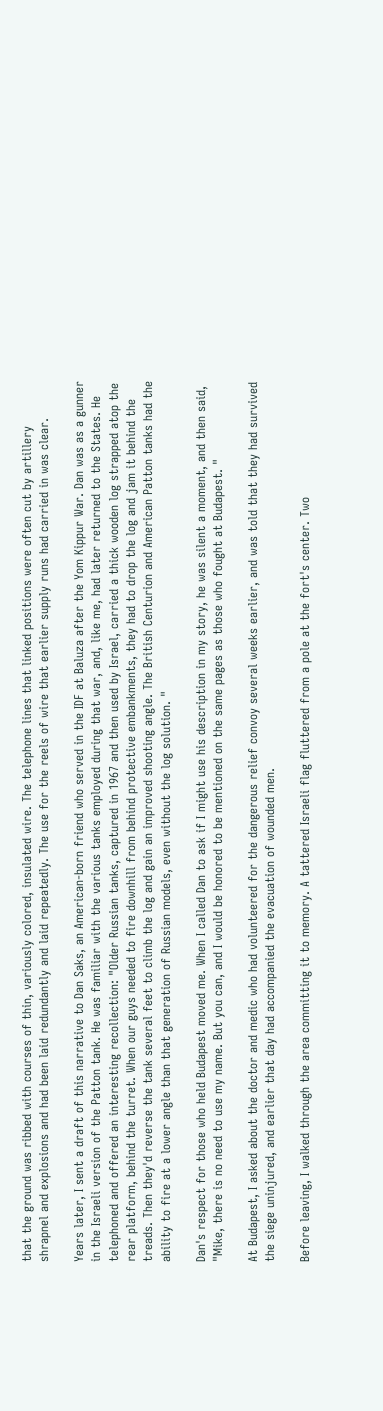that the ground was ribbed with courses of thin, variously colored, insulated wire. The telephone lines that linked positions were often cut by artillery shrapnel and explosions and had been laid redundantly and laid repeatedly. The use for the reels of wire that earlier supply runs had carried in was clear.

Years later, I sent a draft of this narrative to Dan Saks, an American-born friend who served in the IDF at Baluza after the Yom Kippur War. Dan was as a gunner in the Israeli version of the Patton tank. He was familiar with the various tanks employed during that war, and, like me, had later returned to the States. He telephoned and offered an interesting recollection: "Older Russian tanks, captured in 1967 and then used by Israel, carried a thick wooden log strapped atop the rear platform, behind the turret. When our guys needed to fire downhill from behind protective embankments, they had to drop the log and jam it behind the treads. Then they'd reverse the tank several feet to climb the log and gain an improved shooting angle. The British Centurion and American Patton tanks had the ability to fire at a lower angle than that generation of Russian models, even without the log solution. "

Dan's respect for those who held Budapest moved me. When I called Dan to ask if I might use his description in my story, he was silent a moment, and then said, "Mike, there is no need to use my name. But you can, and I would be honored to be mentioned on the same pages as those who fought at Budapest. "

At Budapest, I asked about the doctor and medic who had volunteered for the dangerous relief convoy several weeks earlier, and was told that they had survived the siege uninjured, and earlier that day had accompanied the evacuation of wounded men.

Before leaving, I walked through the area committing it to memory. A tattered Israeli flag fluttered from a pole at the fort's center. Two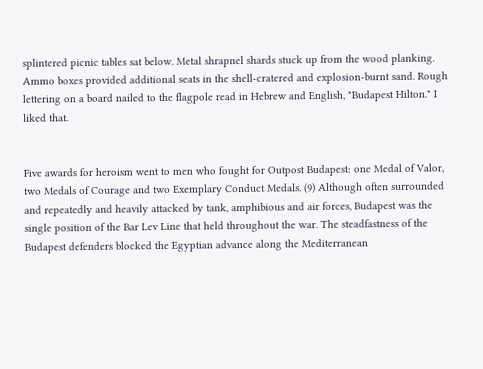splintered picnic tables sat below. Metal shrapnel shards stuck up from the wood planking. Ammo boxes provided additional seats in the shell-cratered and explosion-burnt sand. Rough lettering on a board nailed to the flagpole read in Hebrew and English, "Budapest Hilton." I liked that.


Five awards for heroism went to men who fought for Outpost Budapest: one Medal of Valor, two Medals of Courage and two Exemplary Conduct Medals. (9) Although often surrounded and repeatedly and heavily attacked by tank, amphibious and air forces, Budapest was the single position of the Bar Lev Line that held throughout the war. The steadfastness of the Budapest defenders blocked the Egyptian advance along the Mediterranean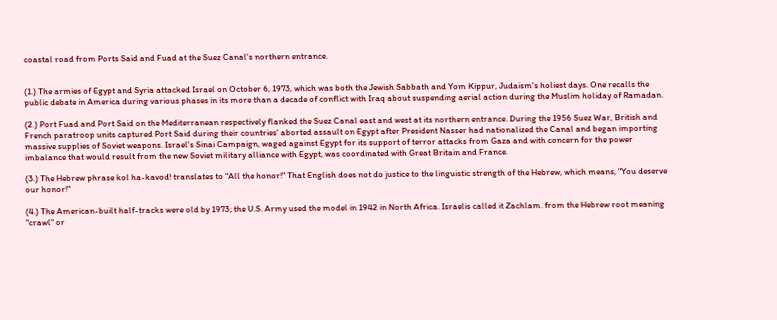coastal road from Ports Said and Fuad at the Suez Canal's northern entrance.


(1.) The armies of Egypt and Syria attacked Israel on October 6, 1973, which was both the Jewish Sabbath and Yom Kippur, Judaism's holiest days. One recalls the public debate in America during various phases in its more than a decade of conflict with Iraq about suspending aerial action during the Muslim holiday of Ramadan.

(2.) Port Fuad and Port Said on the Mediterranean respectively flanked the Suez Canal east and west at its northern entrance. During the 1956 Suez War, British and French paratroop units captured Port Said during their countries' aborted assault on Egypt after President Nasser had nationalized the Canal and began importing massive supplies of Soviet weapons. Israel's Sinai Campaign, waged against Egypt for its support of terror attacks from Gaza and with concern for the power imbalance that would result from the new Soviet military alliance with Egypt, was coordinated with Great Britain and France.

(3.) The Hebrew phrase kol ha-kavod! translates to "All the honor!" That English does not do justice to the linguistic strength of the Hebrew, which means, "You deserve our honor!"

(4.) The American-built half-tracks were old by 1973; the U.S. Army used the model in 1942 in North Africa. Israelis called it Zachlam. from the Hebrew root meaning "crawl" or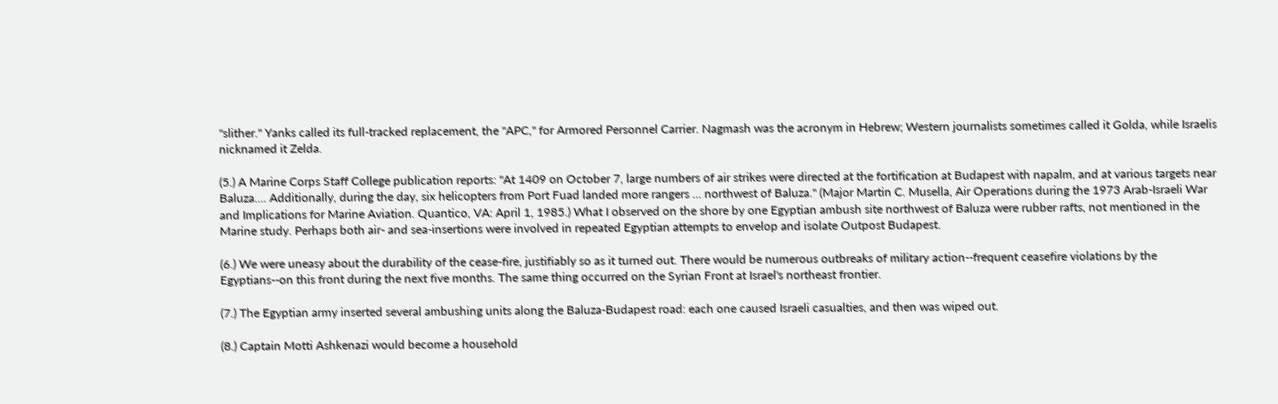"slither." Yanks called its full-tracked replacement, the "APC," for Armored Personnel Carrier. Nagmash was the acronym in Hebrew; Western journalists sometimes called it Golda, while Israelis nicknamed it Zelda.

(5.) A Marine Corps Staff College publication reports: "At 1409 on October 7, large numbers of air strikes were directed at the fortification at Budapest with napalm, and at various targets near Baluza.... Additionally, during the day, six helicopters from Port Fuad landed more rangers ... northwest of Baluza." (Major Martin C. Musella, Air Operations during the 1973 Arab-Israeli War and Implications for Marine Aviation. Quantico, VA: April 1, 1985.) What I observed on the shore by one Egyptian ambush site northwest of Baluza were rubber rafts, not mentioned in the Marine study. Perhaps both air- and sea-insertions were involved in repeated Egyptian attempts to envelop and isolate Outpost Budapest.

(6.) We were uneasy about the durability of the cease-fire, justifiably so as it turned out. There would be numerous outbreaks of military action--frequent ceasefire violations by the Egyptians--on this front during the next five months. The same thing occurred on the Syrian Front at Israel's northeast frontier.

(7.) The Egyptian army inserted several ambushing units along the Baluza-Budapest road: each one caused Israeli casualties, and then was wiped out.

(8.) Captain Motti Ashkenazi would become a household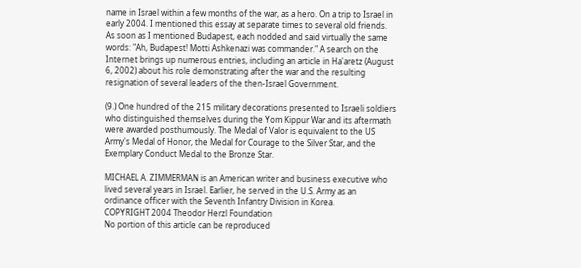name in Israel within a few months of the war, as a hero. On a trip to Israel in early 2004. I mentioned this essay at separate times to several old friends. As soon as I mentioned Budapest, each nodded and said virtually the same words: "Ah, Budapest! Motti Ashkenazi was commander." A search on the Internet brings up numerous entries, including an article in Ha'aretz (August 6, 2002) about his role demonstrating after the war and the resulting resignation of several leaders of the then-Israel Government.

(9.) One hundred of the 215 military decorations presented to Israeli soldiers who distinguished themselves during the Yom Kippur War and its aftermath were awarded posthumously. The Medal of Valor is equivalent to the US Army's Medal of Honor, the Medal for Courage to the Silver Star, and the Exemplary Conduct Medal to the Bronze Star.

MICHAEL A. ZIMMERMAN is an American writer and business executive who lived several years in Israel. Earlier, he served in the U.S. Army as an ordinance officer with the Seventh Infantry Division in Korea.
COPYRIGHT 2004 Theodor Herzl Foundation
No portion of this article can be reproduced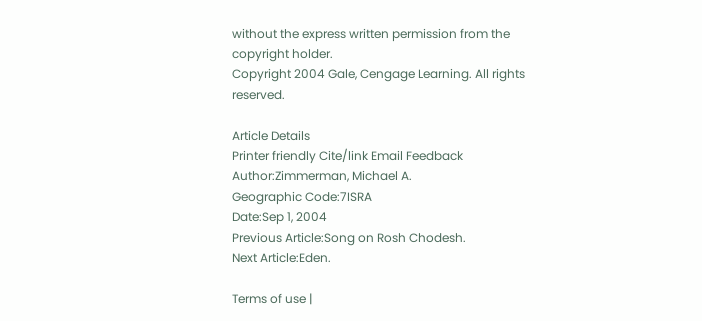without the express written permission from the copyright holder.
Copyright 2004 Gale, Cengage Learning. All rights reserved.

Article Details
Printer friendly Cite/link Email Feedback
Author:Zimmerman, Michael A.
Geographic Code:7ISRA
Date:Sep 1, 2004
Previous Article:Song on Rosh Chodesh.
Next Article:Eden.

Terms of use |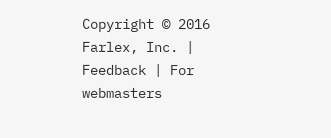Copyright © 2016 Farlex, Inc. | Feedback | For webmasters